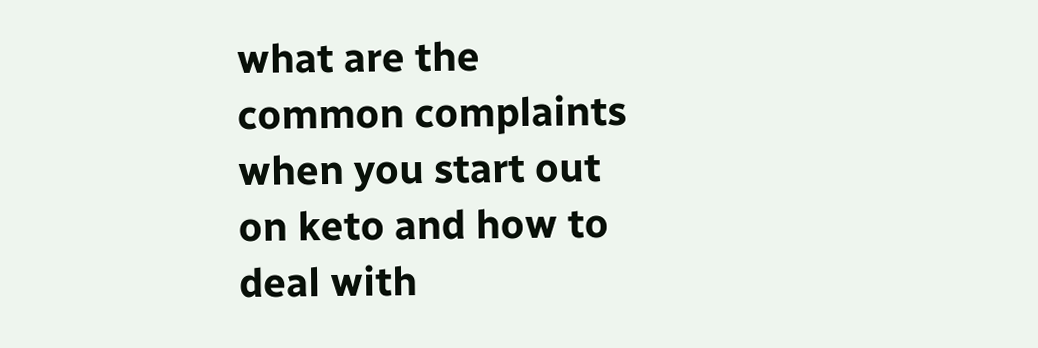what are the common complaints when you start out on keto and how to deal with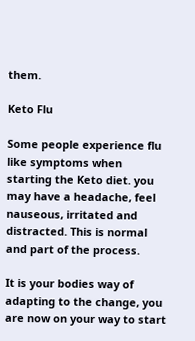them.

Keto Flu

Some people experience flu like symptoms when starting the Keto diet. you may have a headache, feel nauseous, irritated and distracted. This is normal and part of the process.

It is your bodies way of adapting to the change, you are now on your way to start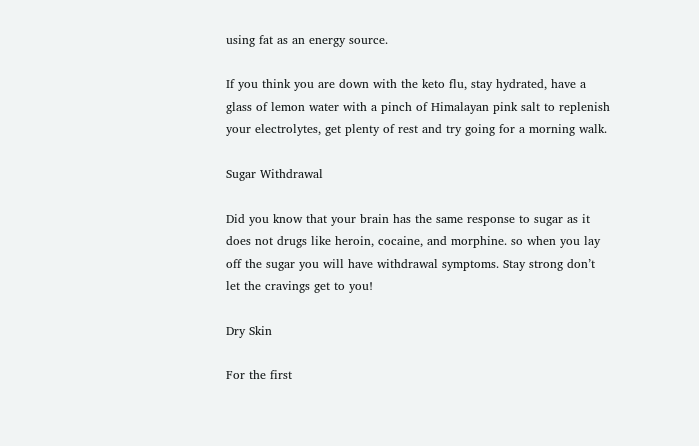using fat as an energy source.

If you think you are down with the keto flu, stay hydrated, have a glass of lemon water with a pinch of Himalayan pink salt to replenish your electrolytes, get plenty of rest and try going for a morning walk.

Sugar Withdrawal

Did you know that your brain has the same response to sugar as it does not drugs like heroin, cocaine, and morphine. so when you lay off the sugar you will have withdrawal symptoms. Stay strong don’t let the cravings get to you!

Dry Skin

For the first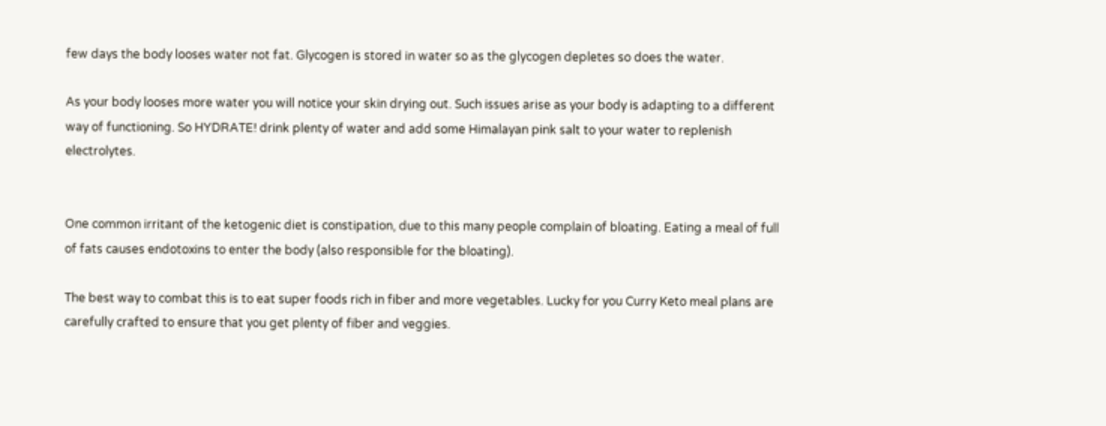few days the body looses water not fat. Glycogen is stored in water so as the glycogen depletes so does the water.

As your body looses more water you will notice your skin drying out. Such issues arise as your body is adapting to a different way of functioning. So HYDRATE! drink plenty of water and add some Himalayan pink salt to your water to replenish electrolytes.


One common irritant of the ketogenic diet is constipation, due to this many people complain of bloating. Eating a meal of full of fats causes endotoxins to enter the body (also responsible for the bloating).

The best way to combat this is to eat super foods rich in fiber and more vegetables. Lucky for you Curry Keto meal plans are carefully crafted to ensure that you get plenty of fiber and veggies.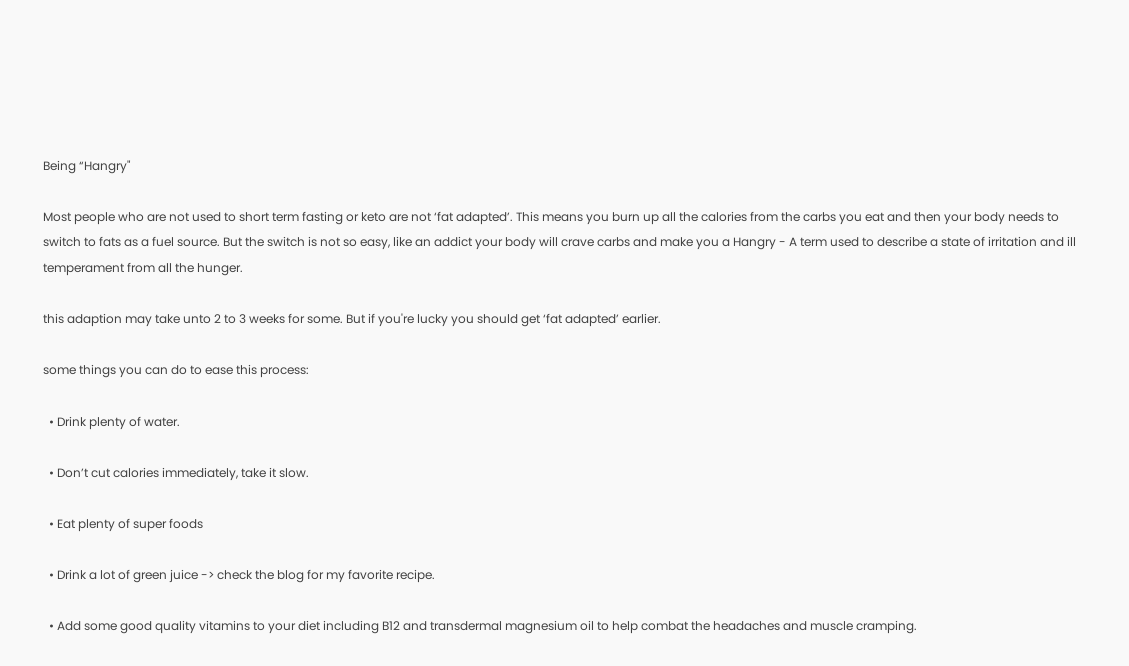Being “Hangry"

Most people who are not used to short term fasting or keto are not ‘fat adapted’. This means you burn up all the calories from the carbs you eat and then your body needs to switch to fats as a fuel source. But the switch is not so easy, like an addict your body will crave carbs and make you a Hangry - A term used to describe a state of irritation and ill temperament from all the hunger.

this adaption may take unto 2 to 3 weeks for some. But if you're lucky you should get ‘fat adapted’ earlier.

some things you can do to ease this process:

  • Drink plenty of water.

  • Don’t cut calories immediately, take it slow.

  • Eat plenty of super foods

  • Drink a lot of green juice -> check the blog for my favorite recipe.

  • Add some good quality vitamins to your diet including B12 and transdermal magnesium oil to help combat the headaches and muscle cramping.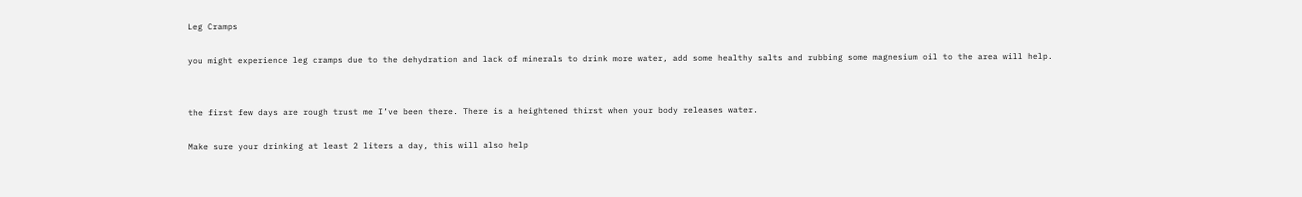Leg Cramps

you might experience leg cramps due to the dehydration and lack of minerals to drink more water, add some healthy salts and rubbing some magnesium oil to the area will help.


the first few days are rough trust me I’ve been there. There is a heightened thirst when your body releases water.

Make sure your drinking at least 2 liters a day, this will also help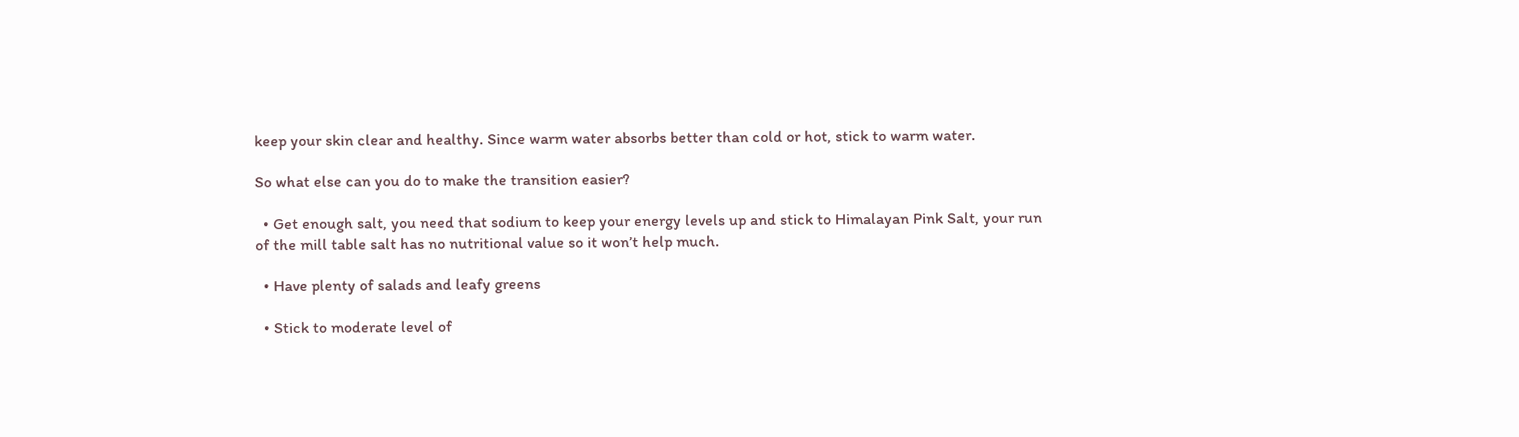keep your skin clear and healthy. Since warm water absorbs better than cold or hot, stick to warm water.

So what else can you do to make the transition easier?

  • Get enough salt, you need that sodium to keep your energy levels up and stick to Himalayan Pink Salt, your run of the mill table salt has no nutritional value so it won’t help much.

  • Have plenty of salads and leafy greens

  • Stick to moderate level of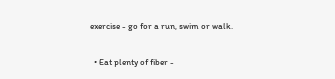exercise - go for a run, swim or walk.

  • Eat plenty of fiber -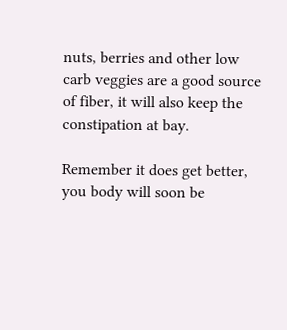nuts, berries and other low carb veggies are a good source of fiber, it will also keep the constipation at bay.

Remember it does get better, you body will soon be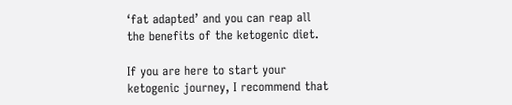‘fat adapted’ and you can reap all the benefits of the ketogenic diet.

If you are here to start your ketogenic journey, I recommend that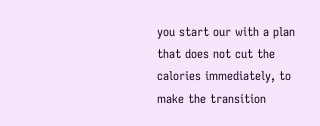you start our with a plan that does not cut the calories immediately, to make the transition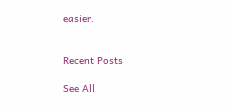easier.


Recent Posts

See All